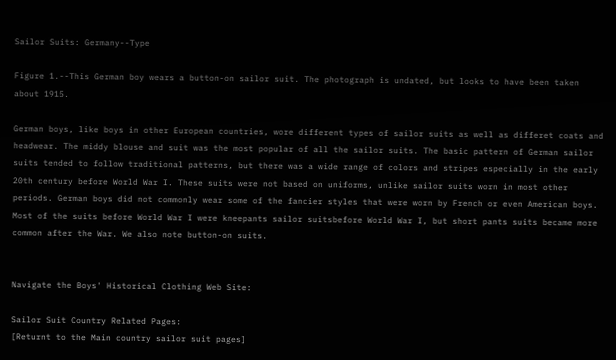Sailor Suits: Germany--Type

Figure 1.--This German boy wears a button-on sailor suit. The photograph is undated, but looks to have been taken about 1915.

German boys, like boys in other European countries, wore different types of sailor suits as well as differet coats and headwear. The middy blouse and suit was the most popular of all the sailor suits. The basic pattern of German sailor suits tended to follow traditional patterns, but there was a wide range of colors and stripes especially in the early 20th century before World War I. These suits were not based on uniforms, unlike sailor suits worn in most other periods. German boys did not commonly wear some of the fancier styles that were worn by French or even American boys. Most of the suits before World War I were kneepants sailor suitsbefore World War I, but short pants suits became more common after the War. We also note button-on suits.


Navigate the Boys' Historical Clothing Web Site:

Sailor Suit Country Related Pages:
[Returnt to the Main country sailor suit pages]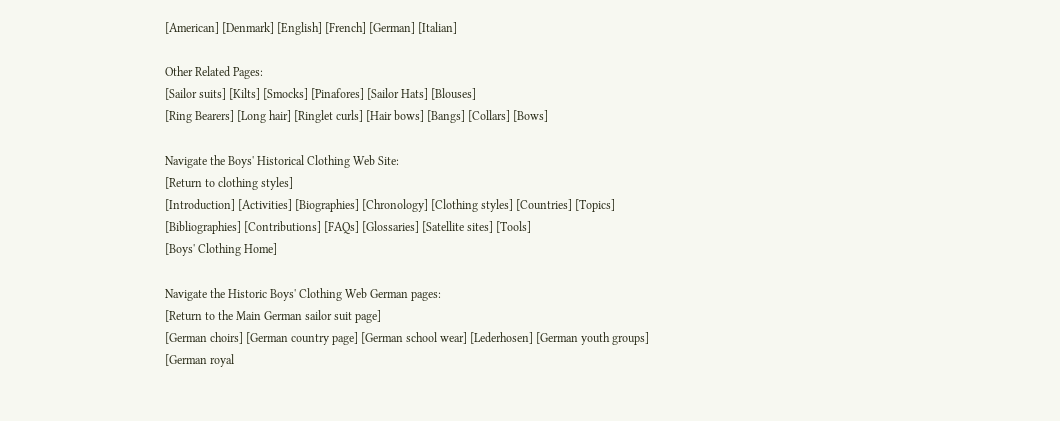[American] [Denmark] [English] [French] [German] [Italian]

Other Related Pages:
[Sailor suits] [Kilts] [Smocks] [Pinafores] [Sailor Hats] [Blouses]
[Ring Bearers] [Long hair] [Ringlet curls] [Hair bows] [Bangs] [Collars] [Bows]

Navigate the Boys' Historical Clothing Web Site:
[Return to clothing styles]
[Introduction] [Activities] [Biographies] [Chronology] [Clothing styles] [Countries] [Topics]
[Bibliographies] [Contributions] [FAQs] [Glossaries] [Satellite sites] [Tools]
[Boys' Clothing Home]

Navigate the Historic Boys' Clothing Web German pages:
[Return to the Main German sailor suit page]
[German choirs] [German country page] [German school wear] [Lederhosen] [German youth groups]
[German royal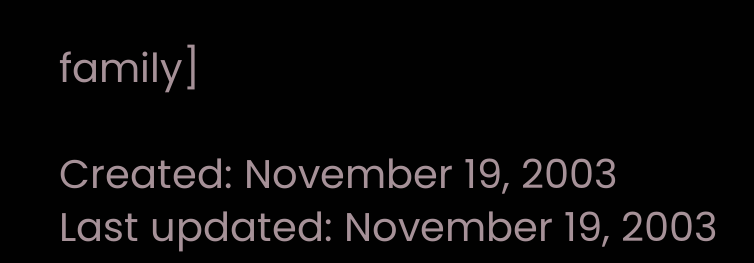family]

Created: November 19, 2003
Last updated: November 19, 2003